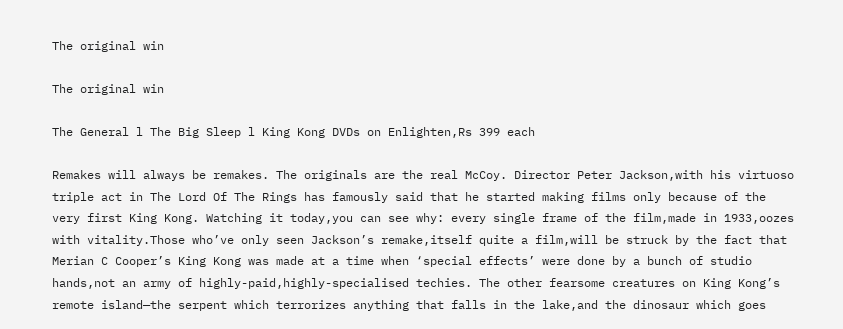The original win

The original win

The General l The Big Sleep l King Kong DVDs on Enlighten,Rs 399 each

Remakes will always be remakes. The originals are the real McCoy. Director Peter Jackson,with his virtuoso triple act in The Lord Of The Rings has famously said that he started making films only because of the very first King Kong. Watching it today,you can see why: every single frame of the film,made in 1933,oozes with vitality.Those who’ve only seen Jackson’s remake,itself quite a film,will be struck by the fact that Merian C Cooper’s King Kong was made at a time when ‘special effects’ were done by a bunch of studio hands,not an army of highly-paid,highly-specialised techies. The other fearsome creatures on King Kong’s remote island—the serpent which terrorizes anything that falls in the lake,and the dinosaur which goes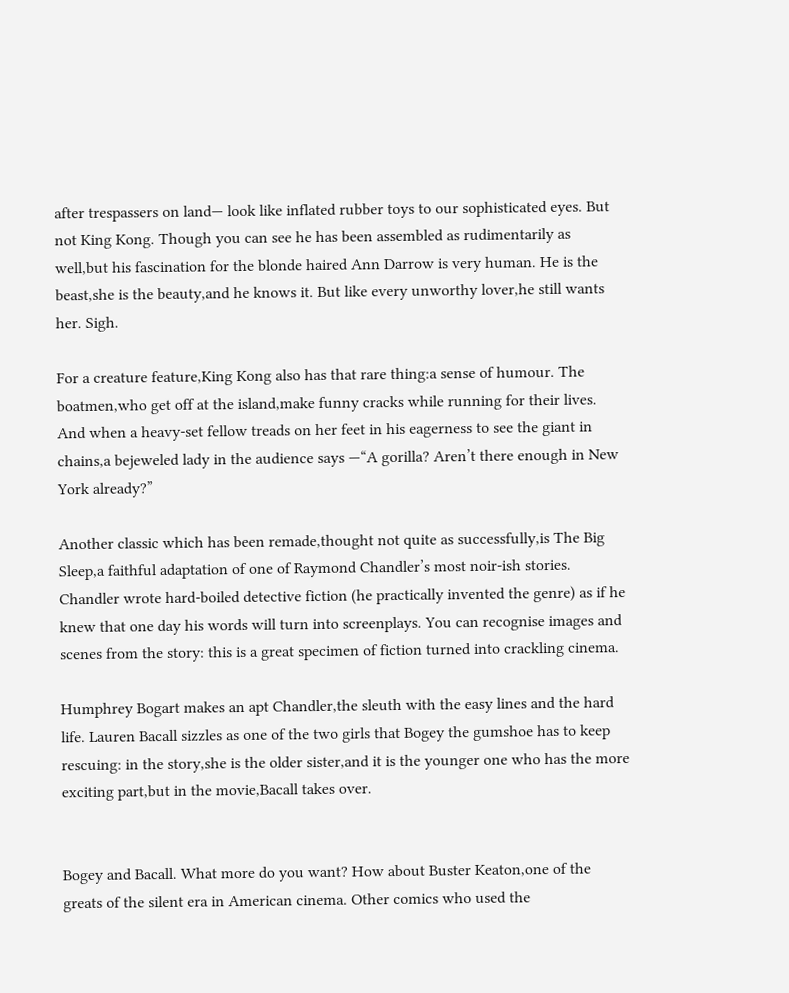after trespassers on land— look like inflated rubber toys to our sophisticated eyes. But not King Kong. Though you can see he has been assembled as rudimentarily as well,but his fascination for the blonde haired Ann Darrow is very human. He is the beast,she is the beauty,and he knows it. But like every unworthy lover,he still wants her. Sigh.

For a creature feature,King Kong also has that rare thing:a sense of humour. The boatmen,who get off at the island,make funny cracks while running for their lives. And when a heavy-set fellow treads on her feet in his eagerness to see the giant in chains,a bejeweled lady in the audience says —“A gorilla? Aren’t there enough in New York already?”

Another classic which has been remade,thought not quite as successfully,is The Big Sleep,a faithful adaptation of one of Raymond Chandler’s most noir-ish stories. Chandler wrote hard-boiled detective fiction (he practically invented the genre) as if he knew that one day his words will turn into screenplays. You can recognise images and scenes from the story: this is a great specimen of fiction turned into crackling cinema.

Humphrey Bogart makes an apt Chandler,the sleuth with the easy lines and the hard life. Lauren Bacall sizzles as one of the two girls that Bogey the gumshoe has to keep rescuing: in the story,she is the older sister,and it is the younger one who has the more exciting part,but in the movie,Bacall takes over.


Bogey and Bacall. What more do you want? How about Buster Keaton,one of the greats of the silent era in American cinema. Other comics who used the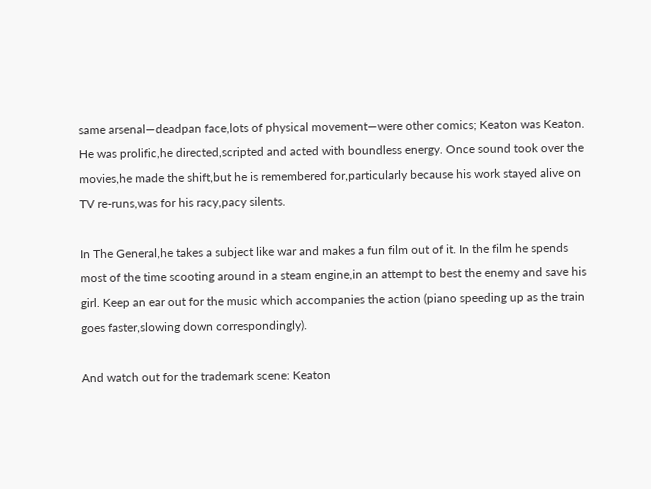same arsenal—deadpan face,lots of physical movement—were other comics; Keaton was Keaton. He was prolific,he directed,scripted and acted with boundless energy. Once sound took over the movies,he made the shift,but he is remembered for,particularly because his work stayed alive on TV re-runs,was for his racy,pacy silents.

In The General,he takes a subject like war and makes a fun film out of it. In the film he spends most of the time scooting around in a steam engine,in an attempt to best the enemy and save his girl. Keep an ear out for the music which accompanies the action (piano speeding up as the train goes faster,slowing down correspondingly).

And watch out for the trademark scene: Keaton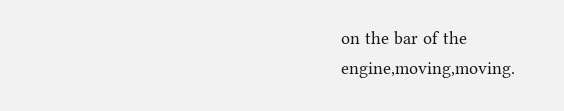on the bar of the engine,moving,moving.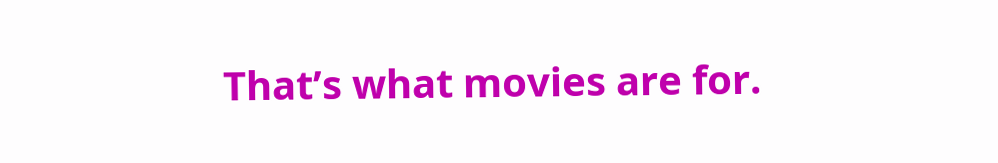That’s what movies are for.